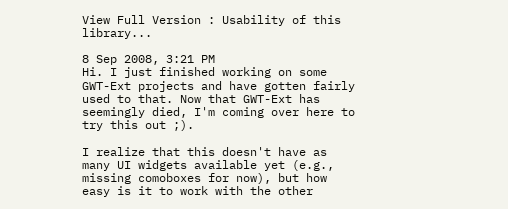View Full Version : Usability of this library...

8 Sep 2008, 3:21 PM
Hi. I just finished working on some GWT-Ext projects and have gotten fairly used to that. Now that GWT-Ext has seemingly died, I'm coming over here to try this out ;).

I realize that this doesn't have as many UI widgets available yet (e.g., missing comoboxes for now), but how easy is it to work with the other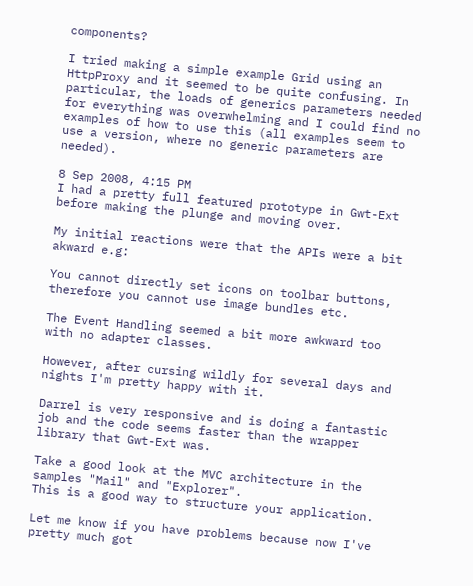components?

I tried making a simple example Grid using an HttpProxy and it seemed to be quite confusing. In particular, the loads of generics parameters needed for everything was overwhelming and I could find no examples of how to use this (all examples seem to use a version, where no generic parameters are needed).

8 Sep 2008, 4:15 PM
I had a pretty full featured prototype in Gwt-Ext before making the plunge and moving over.

My initial reactions were that the APIs were a bit akward e.g:

You cannot directly set icons on toolbar buttons, therefore you cannot use image bundles etc.

The Event Handling seemed a bit more awkward too with no adapter classes.

However, after cursing wildly for several days and nights I'm pretty happy with it.

Darrel is very responsive and is doing a fantastic job and the code seems faster than the wrapper library that Gwt-Ext was.

Take a good look at the MVC architecture in the samples "Mail" and "Explorer".
This is a good way to structure your application.

Let me know if you have problems because now I've pretty much got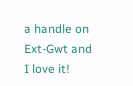a handle on Ext-Gwt and I love it!